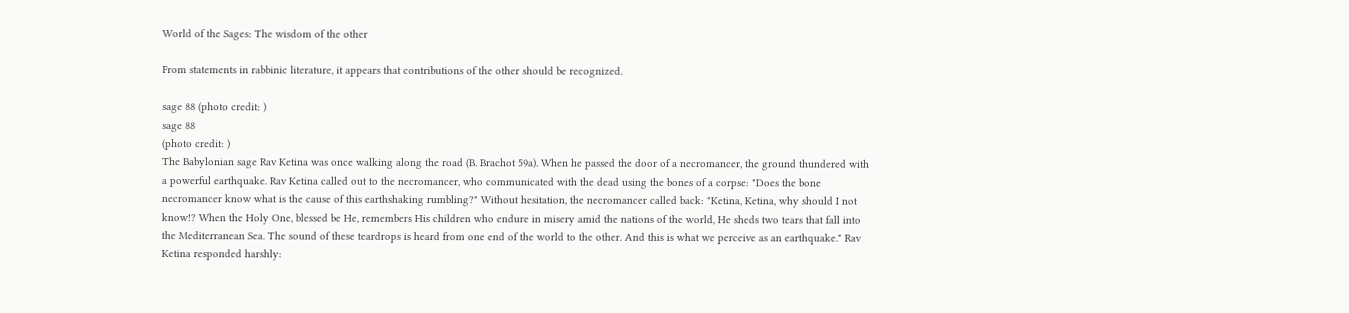World of the Sages: The wisdom of the other

From statements in rabbinic literature, it appears that contributions of the other should be recognized.

sage 88 (photo credit: )
sage 88
(photo credit: )
The Babylonian sage Rav Ketina was once walking along the road (B. Brachot 59a). When he passed the door of a necromancer, the ground thundered with a powerful earthquake. Rav Ketina called out to the necromancer, who communicated with the dead using the bones of a corpse: "Does the bone necromancer know what is the cause of this earthshaking rumbling?" Without hesitation, the necromancer called back: "Ketina, Ketina, why should I not know!? When the Holy One, blessed be He, remembers His children who endure in misery amid the nations of the world, He sheds two tears that fall into the Mediterranean Sea. The sound of these teardrops is heard from one end of the world to the other. And this is what we perceive as an earthquake." Rav Ketina responded harshly: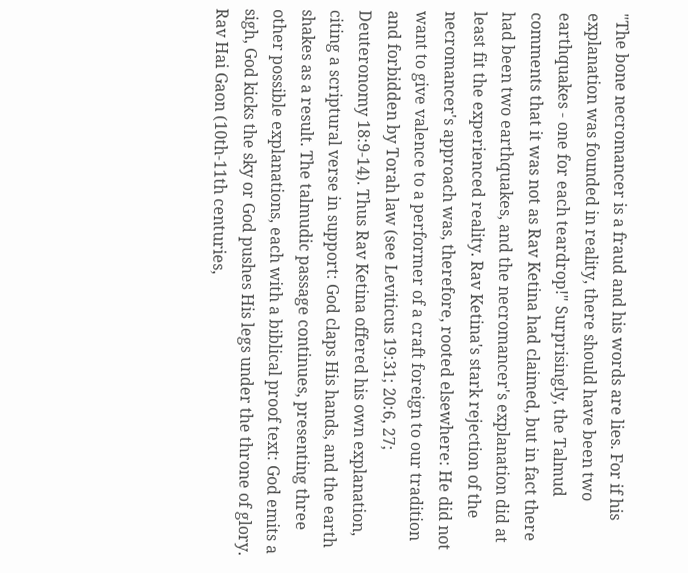"The bone necromancer is a fraud and his words are lies. For if his explanation was founded in reality, there should have been two earthquakes - one for each teardrop!" Surprisingly, the Talmud comments that it was not as Rav Ketina had claimed, but in fact there had been two earthquakes, and the necromancer's explanation did at least fit the experienced reality. Rav Ketina's stark rejection of the necromancer's approach was, therefore, rooted elsewhere: He did not want to give valence to a performer of a craft foreign to our tradition and forbidden by Torah law (see Leviticus 19:31; 20:6, 27; Deuteronomy 18:9-14). Thus Rav Ketina offered his own explanation, citing a scriptural verse in support: God claps His hands, and the earth shakes as a result. The talmudic passage continues, presenting three other possible explanations, each with a biblical proof text: God emits a sigh, God kicks the sky or God pushes His legs under the throne of glory. Rav Hai Gaon (10th-11th centuries,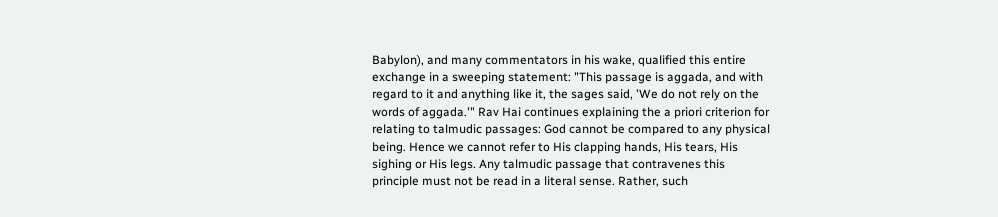Babylon), and many commentators in his wake, qualified this entire exchange in a sweeping statement: "This passage is aggada, and with regard to it and anything like it, the sages said, 'We do not rely on the words of aggada.'" Rav Hai continues explaining the a priori criterion for relating to talmudic passages: God cannot be compared to any physical being. Hence we cannot refer to His clapping hands, His tears, His sighing or His legs. Any talmudic passage that contravenes this principle must not be read in a literal sense. Rather, such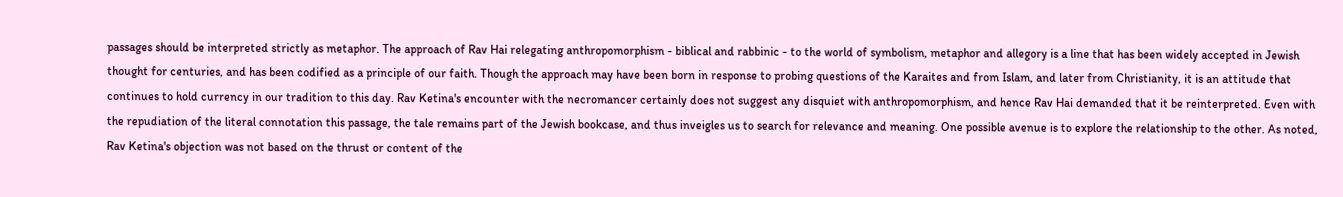passages should be interpreted strictly as metaphor. The approach of Rav Hai relegating anthropomorphism - biblical and rabbinic - to the world of symbolism, metaphor and allegory is a line that has been widely accepted in Jewish thought for centuries, and has been codified as a principle of our faith. Though the approach may have been born in response to probing questions of the Karaites and from Islam, and later from Christianity, it is an attitude that continues to hold currency in our tradition to this day. Rav Ketina's encounter with the necromancer certainly does not suggest any disquiet with anthropomorphism, and hence Rav Hai demanded that it be reinterpreted. Even with the repudiation of the literal connotation this passage, the tale remains part of the Jewish bookcase, and thus inveigles us to search for relevance and meaning. One possible avenue is to explore the relationship to the other. As noted, Rav Ketina's objection was not based on the thrust or content of the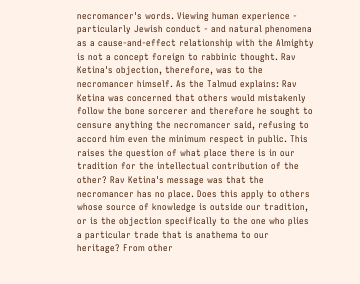necromancer's words. Viewing human experience - particularly Jewish conduct - and natural phenomena as a cause-and-effect relationship with the Almighty is not a concept foreign to rabbinic thought. Rav Ketina's objection, therefore, was to the necromancer himself. As the Talmud explains: Rav Ketina was concerned that others would mistakenly follow the bone sorcerer and therefore he sought to censure anything the necromancer said, refusing to accord him even the minimum respect in public. This raises the question of what place there is in our tradition for the intellectual contribution of the other? Rav Ketina's message was that the necromancer has no place. Does this apply to others whose source of knowledge is outside our tradition, or is the objection specifically to the one who plies a particular trade that is anathema to our heritage? From other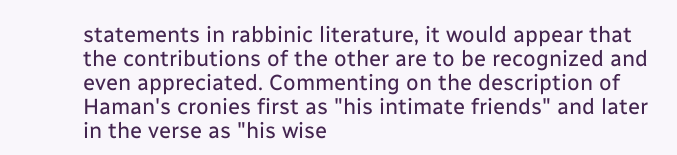statements in rabbinic literature, it would appear that the contributions of the other are to be recognized and even appreciated. Commenting on the description of Haman's cronies first as "his intimate friends" and later in the verse as "his wise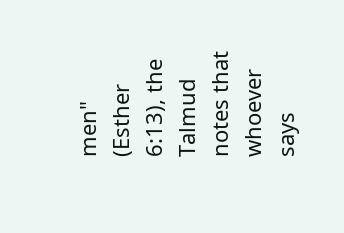men" (Esther 6:13), the Talmud notes that whoever says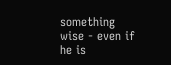something wise - even if he is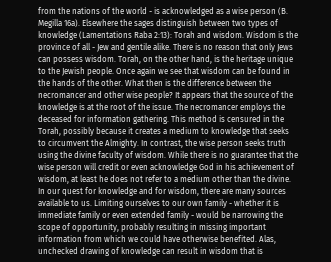from the nations of the world - is acknowledged as a wise person (B. Megilla 16a). Elsewhere the sages distinguish between two types of knowledge (Lamentations Raba 2:13): Torah and wisdom. Wisdom is the province of all - Jew and gentile alike. There is no reason that only Jews can possess wisdom. Torah, on the other hand, is the heritage unique to the Jewish people. Once again we see that wisdom can be found in the hands of the other. What then is the difference between the necromancer and other wise people? It appears that the source of the knowledge is at the root of the issue. The necromancer employs the deceased for information gathering. This method is censured in the Torah, possibly because it creates a medium to knowledge that seeks to circumvent the Almighty. In contrast, the wise person seeks truth using the divine faculty of wisdom. While there is no guarantee that the wise person will credit or even acknowledge God in his achievement of wisdom, at least he does not refer to a medium other than the divine. In our quest for knowledge and for wisdom, there are many sources available to us. Limiting ourselves to our own family - whether it is immediate family or even extended family - would be narrowing the scope of opportunity, probably resulting in missing important information from which we could have otherwise benefited. Alas, unchecked drawing of knowledge can result in wisdom that is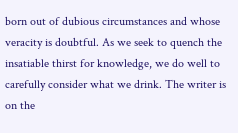born out of dubious circumstances and whose veracity is doubtful. As we seek to quench the insatiable thirst for knowledge, we do well to carefully consider what we drink. The writer is on the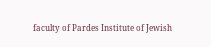faculty of Pardes Institute of Jewish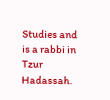Studies and is a rabbi in Tzur Hadassah.